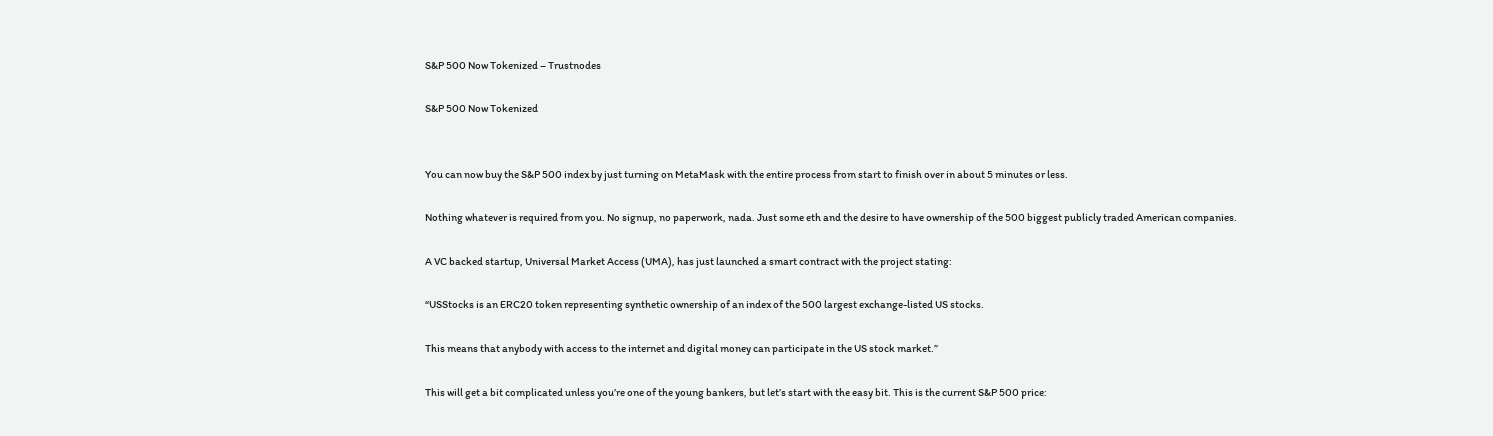S&P 500 Now Tokenized – Trustnodes

S&P 500 Now Tokenized


You can now buy the S&P 500 index by just turning on MetaMask with the entire process from start to finish over in about 5 minutes or less.

Nothing whatever is required from you. No signup, no paperwork, nada. Just some eth and the desire to have ownership of the 500 biggest publicly traded American companies.

A VC backed startup, Universal Market Access (UMA), has just launched a smart contract with the project stating:

“USStocks is an ERC20 token representing synthetic ownership of an index of the 500 largest exchange-listed US stocks.

This means that anybody with access to the internet and digital money can participate in the US stock market.”

This will get a bit complicated unless you’re one of the young bankers, but let’s start with the easy bit. This is the current S&P 500 price: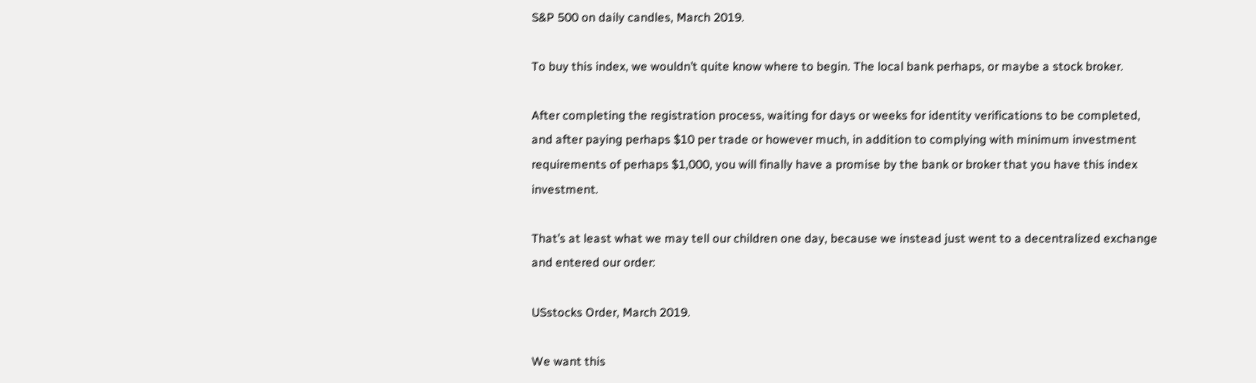S&P 500 on daily candles, March 2019.

To buy this index, we wouldn’t quite know where to begin. The local bank perhaps, or maybe a stock broker.

After completing the registration process, waiting for days or weeks for identity verifications to be completed, and after paying perhaps $10 per trade or however much, in addition to complying with minimum investment requirements of perhaps $1,000, you will finally have a promise by the bank or broker that you have this index investment.

That’s at least what we may tell our children one day, because we instead just went to a decentralized exchange and entered our order:

USstocks Order, March 2019.

We want this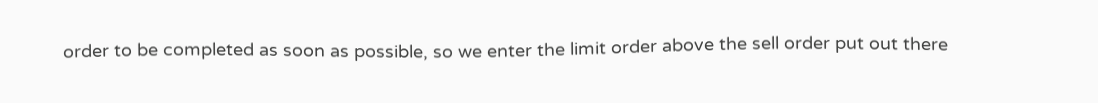order to be completed as soon as possible, so we enter the limit order above the sell order put out there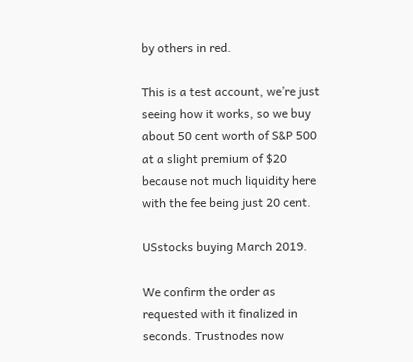by others in red.

This is a test account, we’re just seeing how it works, so we buy about 50 cent worth of S&P 500 at a slight premium of $20 because not much liquidity here with the fee being just 20 cent.

USstocks buying March 2019.

We confirm the order as requested with it finalized in seconds. Trustnodes now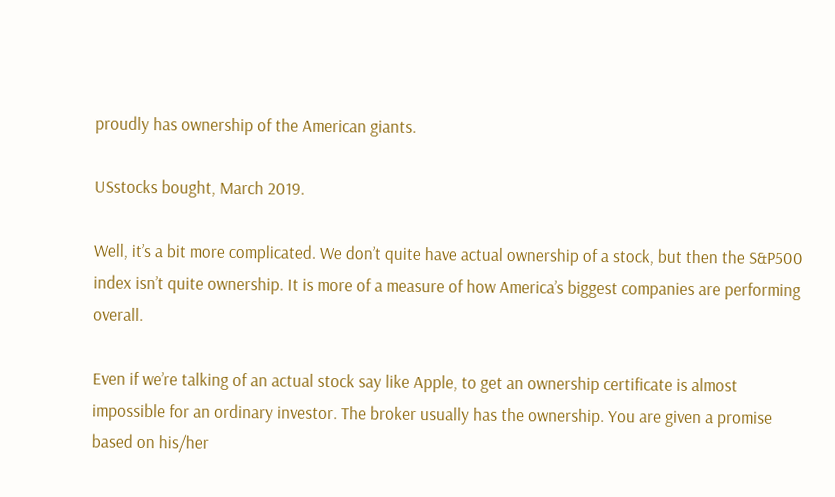proudly has ownership of the American giants.

USstocks bought, March 2019.

Well, it’s a bit more complicated. We don’t quite have actual ownership of a stock, but then the S&P500 index isn’t quite ownership. It is more of a measure of how America’s biggest companies are performing overall.

Even if we’re talking of an actual stock say like Apple, to get an ownership certificate is almost impossible for an ordinary investor. The broker usually has the ownership. You are given a promise based on his/her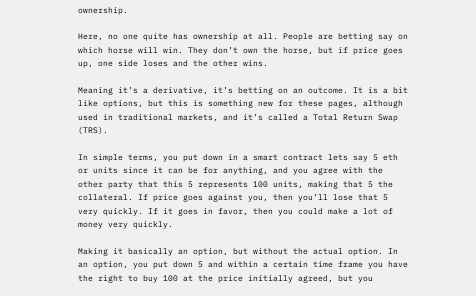ownership.

Here, no one quite has ownership at all. People are betting say on which horse will win. They don’t own the horse, but if price goes up, one side loses and the other wins.

Meaning it’s a derivative, it’s betting on an outcome. It is a bit like options, but this is something new for these pages, although used in traditional markets, and it’s called a Total Return Swap (TRS).

In simple terms, you put down in a smart contract lets say 5 eth or units since it can be for anything, and you agree with the other party that this 5 represents 100 units, making that 5 the collateral. If price goes against you, then you’ll lose that 5 very quickly. If it goes in favor, then you could make a lot of money very quickly.

Making it basically an option, but without the actual option. In an option, you put down 5 and within a certain time frame you have the right to buy 100 at the price initially agreed, but you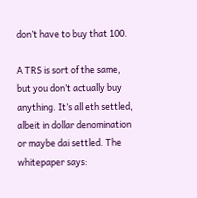don’t have to buy that 100.

A TRS is sort of the same, but you don’t actually buy anything. It’s all eth settled, albeit in dollar denomination or maybe dai settled. The whitepaper says: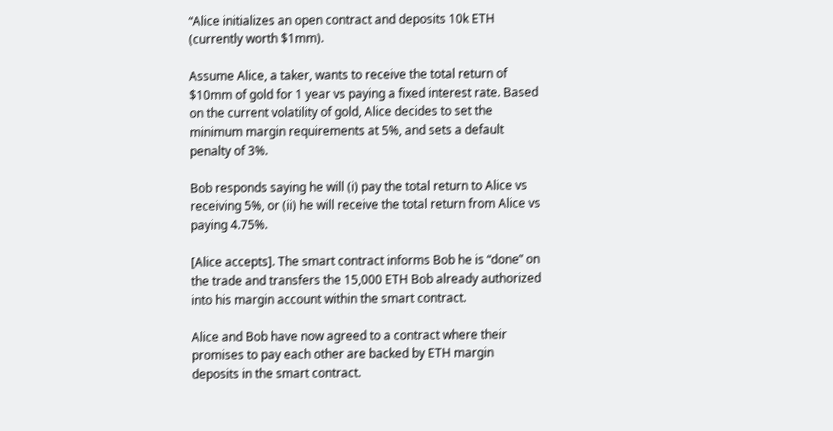“Alice initializes an open contract and deposits 10k ETH (currently worth $1mm).

Assume Alice, a taker, wants to receive the total return of $10mm of gold for 1 year vs paying a fixed interest rate. Based on the current volatility of gold, Alice decides to set the minimum margin requirements at 5%, and sets a default penalty of 3%.

Bob responds saying he will (i) pay the total return to Alice vs receiving 5%, or (ii) he will receive the total return from Alice vs paying 4.75%.

[Alice accepts]. The smart contract informs Bob he is “done” on the trade and transfers the 15,000 ETH Bob already authorized into his margin account within the smart contract.

Alice and Bob have now agreed to a contract where their promises to pay each other are backed by ETH margin deposits in the smart contract.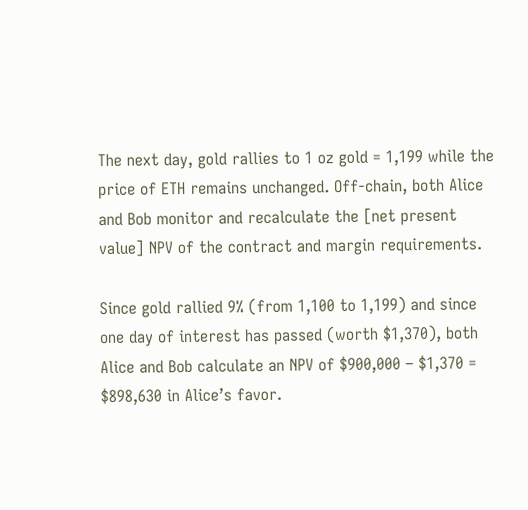The next day, gold rallies to 1 oz gold = 1,199 while the price of ETH remains unchanged. Off-chain, both Alice and Bob monitor and recalculate the [net present value] NPV of the contract and margin requirements.

Since gold rallied 9% (from 1,100 to 1,199) and since one day of interest has passed (worth $1,370), both Alice and Bob calculate an NPV of $900,000 – $1,370 = $898,630 in Alice’s favor.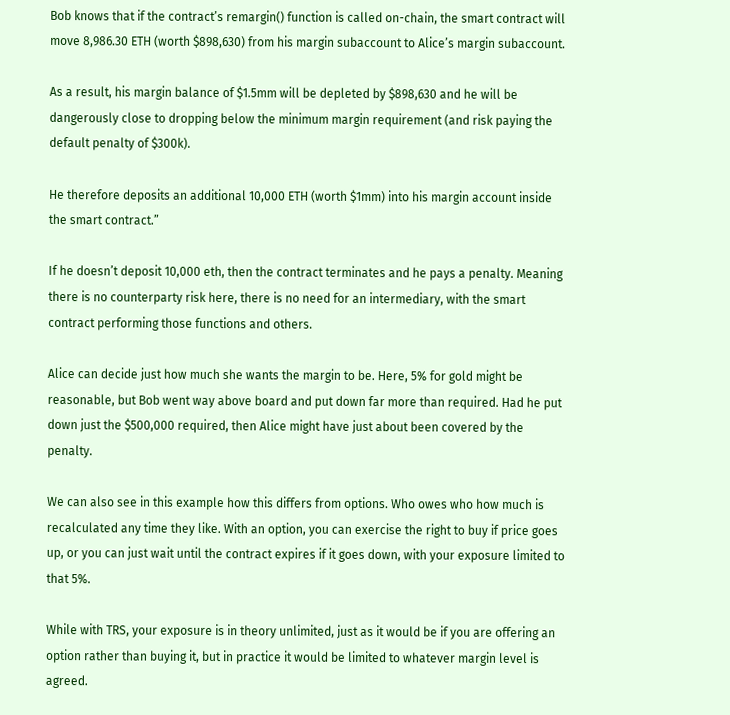Bob knows that if the contract’s remargin() function is called on-chain, the smart contract will move 8,986.30 ETH (worth $898,630) from his margin subaccount to Alice’s margin subaccount.

As a result, his margin balance of $1.5mm will be depleted by $898,630 and he will be dangerously close to dropping below the minimum margin requirement (and risk paying the default penalty of $300k).

He therefore deposits an additional 10,000 ETH (worth $1mm) into his margin account inside the smart contract.”

If he doesn’t deposit 10,000 eth, then the contract terminates and he pays a penalty. Meaning there is no counterparty risk here, there is no need for an intermediary, with the smart contract performing those functions and others.

Alice can decide just how much she wants the margin to be. Here, 5% for gold might be reasonable, but Bob went way above board and put down far more than required. Had he put down just the $500,000 required, then Alice might have just about been covered by the penalty.

We can also see in this example how this differs from options. Who owes who how much is recalculated any time they like. With an option, you can exercise the right to buy if price goes up, or you can just wait until the contract expires if it goes down, with your exposure limited to that 5%.

While with TRS, your exposure is in theory unlimited, just as it would be if you are offering an option rather than buying it, but in practice it would be limited to whatever margin level is agreed.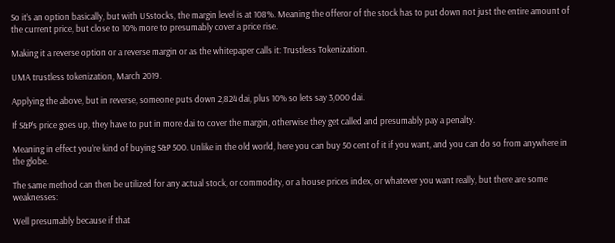So it’s an option basically, but with USstocks, the margin level is at 108%. Meaning the offeror of the stock has to put down not just the entire amount of the current price, but close to 10% more to presumably cover a price rise.

Making it a reverse option or a reverse margin or as the whitepaper calls it: Trustless Tokenization.

UMA trustless tokenization, March 2019.

Applying the above, but in reverse, someone puts down 2,824 dai, plus 10% so lets say 3,000 dai.

If S&P’s price goes up, they have to put in more dai to cover the margin, otherwise they get called and presumably pay a penalty.

Meaning in effect you’re kind of buying S&P 500. Unlike in the old world, here you can buy 50 cent of it if you want, and you can do so from anywhere in the globe.

The same method can then be utilized for any actual stock, or commodity, or a house prices index, or whatever you want really, but there are some weaknesses:

Well presumably because if that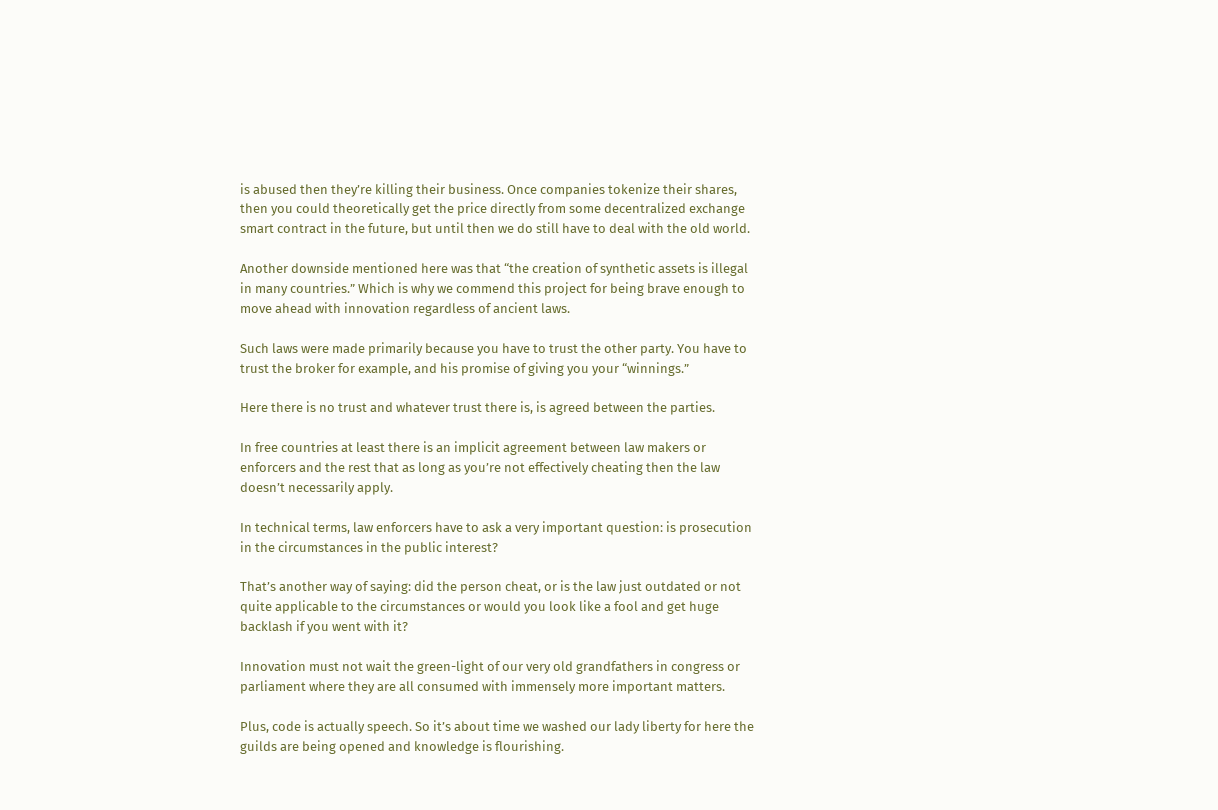is abused then they’re killing their business. Once companies tokenize their shares, then you could theoretically get the price directly from some decentralized exchange smart contract in the future, but until then we do still have to deal with the old world.

Another downside mentioned here was that “the creation of synthetic assets is illegal in many countries.” Which is why we commend this project for being brave enough to move ahead with innovation regardless of ancient laws.

Such laws were made primarily because you have to trust the other party. You have to trust the broker for example, and his promise of giving you your “winnings.”

Here there is no trust and whatever trust there is, is agreed between the parties.

In free countries at least there is an implicit agreement between law makers or enforcers and the rest that as long as you’re not effectively cheating then the law doesn’t necessarily apply.

In technical terms, law enforcers have to ask a very important question: is prosecution in the circumstances in the public interest?

That’s another way of saying: did the person cheat, or is the law just outdated or not quite applicable to the circumstances or would you look like a fool and get huge backlash if you went with it?

Innovation must not wait the green-light of our very old grandfathers in congress or parliament where they are all consumed with immensely more important matters.

Plus, code is actually speech. So it’s about time we washed our lady liberty for here the guilds are being opened and knowledge is flourishing.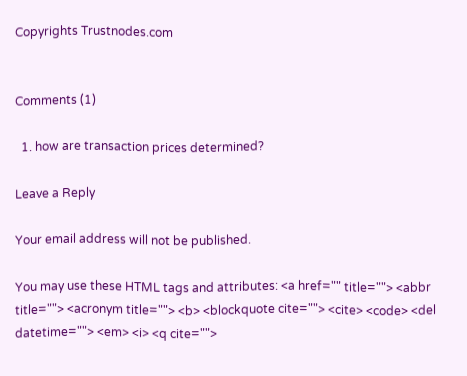Copyrights Trustnodes.com


Comments (1)

  1. how are transaction prices determined?

Leave a Reply

Your email address will not be published.

You may use these HTML tags and attributes: <a href="" title=""> <abbr title=""> <acronym title=""> <b> <blockquote cite=""> <cite> <code> <del datetime=""> <em> <i> <q cite="">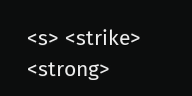<s> <strike> <strong>